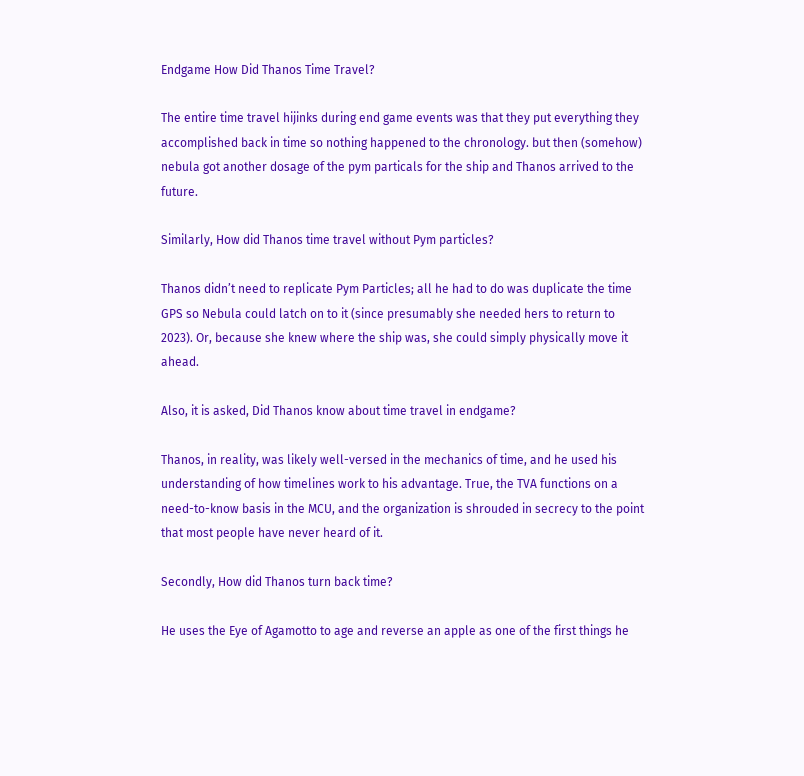Endgame How Did Thanos Time Travel?

The entire time travel hijinks during end game events was that they put everything they accomplished back in time so nothing happened to the chronology. but then (somehow) nebula got another dosage of the pym particals for the ship and Thanos arrived to the future.

Similarly, How did Thanos time travel without Pym particles?

Thanos didn’t need to replicate Pym Particles; all he had to do was duplicate the time GPS so Nebula could latch on to it (since presumably she needed hers to return to 2023). Or, because she knew where the ship was, she could simply physically move it ahead.

Also, it is asked, Did Thanos know about time travel in endgame?

Thanos, in reality, was likely well-versed in the mechanics of time, and he used his understanding of how timelines work to his advantage. True, the TVA functions on a need-to-know basis in the MCU, and the organization is shrouded in secrecy to the point that most people have never heard of it.

Secondly, How did Thanos turn back time?

He uses the Eye of Agamotto to age and reverse an apple as one of the first things he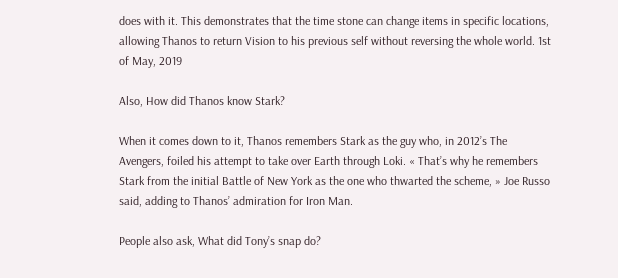does with it. This demonstrates that the time stone can change items in specific locations, allowing Thanos to return Vision to his previous self without reversing the whole world. 1st of May, 2019

Also, How did Thanos know Stark?

When it comes down to it, Thanos remembers Stark as the guy who, in 2012’s The Avengers, foiled his attempt to take over Earth through Loki. « That’s why he remembers Stark from the initial Battle of New York as the one who thwarted the scheme, » Joe Russo said, adding to Thanos’ admiration for Iron Man.

People also ask, What did Tony’s snap do?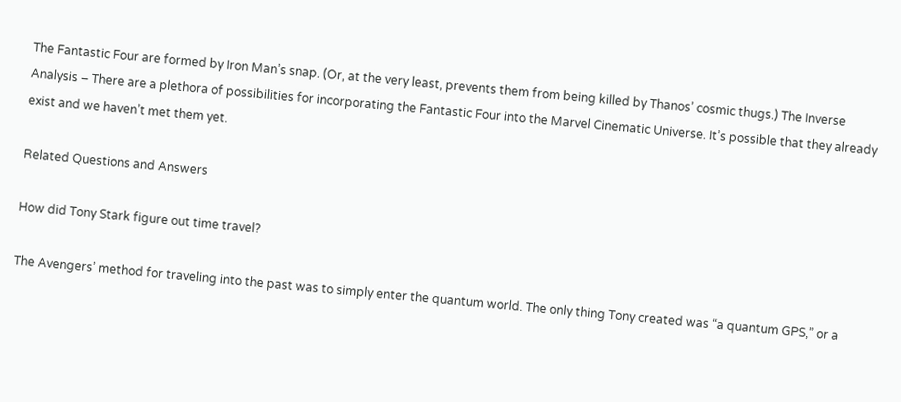The Fantastic Four are formed by Iron Man’s snap. (Or, at the very least, prevents them from being killed by Thanos’ cosmic thugs.) The Inverse Analysis – There are a plethora of possibilities for incorporating the Fantastic Four into the Marvel Cinematic Universe. It’s possible that they already exist and we haven’t met them yet.

Related Questions and Answers

How did Tony Stark figure out time travel?

The Avengers’ method for traveling into the past was to simply enter the quantum world. The only thing Tony created was “a quantum GPS,” or a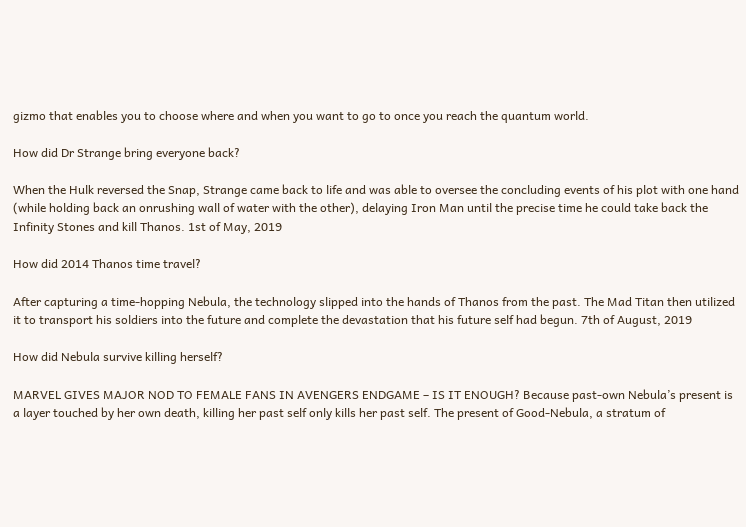gizmo that enables you to choose where and when you want to go to once you reach the quantum world.

How did Dr Strange bring everyone back?

When the Hulk reversed the Snap, Strange came back to life and was able to oversee the concluding events of his plot with one hand (while holding back an onrushing wall of water with the other), delaying Iron Man until the precise time he could take back the Infinity Stones and kill Thanos. 1st of May, 2019

How did 2014 Thanos time travel?

After capturing a time-hopping Nebula, the technology slipped into the hands of Thanos from the past. The Mad Titan then utilized it to transport his soldiers into the future and complete the devastation that his future self had begun. 7th of August, 2019

How did Nebula survive killing herself?

MARVEL GIVES MAJOR NOD TO FEMALE FANS IN AVENGERS ENDGAME – IS IT ENOUGH? Because past-own Nebula’s present is a layer touched by her own death, killing her past self only kills her past self. The present of Good-Nebula, a stratum of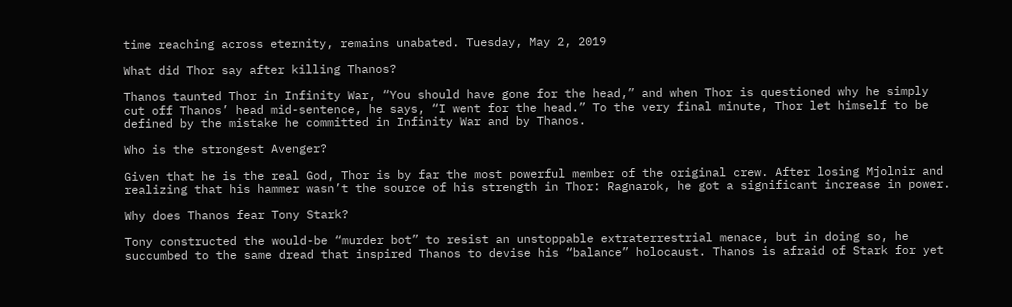time reaching across eternity, remains unabated. Tuesday, May 2, 2019

What did Thor say after killing Thanos?

Thanos taunted Thor in Infinity War, “You should have gone for the head,” and when Thor is questioned why he simply cut off Thanos’ head mid-sentence, he says, “I went for the head.” To the very final minute, Thor let himself to be defined by the mistake he committed in Infinity War and by Thanos.

Who is the strongest Avenger?

Given that he is the real God, Thor is by far the most powerful member of the original crew. After losing Mjolnir and realizing that his hammer wasn’t the source of his strength in Thor: Ragnarok, he got a significant increase in power.

Why does Thanos fear Tony Stark?

Tony constructed the would-be “murder bot” to resist an unstoppable extraterrestrial menace, but in doing so, he succumbed to the same dread that inspired Thanos to devise his “balance” holocaust. Thanos is afraid of Stark for yet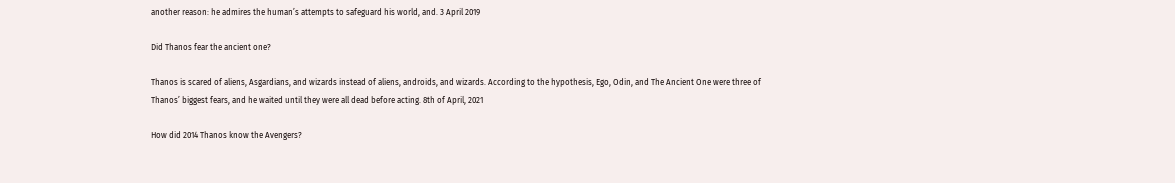another reason: he admires the human’s attempts to safeguard his world, and. 3 April 2019

Did Thanos fear the ancient one?

Thanos is scared of aliens, Asgardians, and wizards instead of aliens, androids, and wizards. According to the hypothesis, Ego, Odin, and The Ancient One were three of Thanos’ biggest fears, and he waited until they were all dead before acting. 8th of April, 2021

How did 2014 Thanos know the Avengers?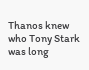Thanos knew who Tony Stark was long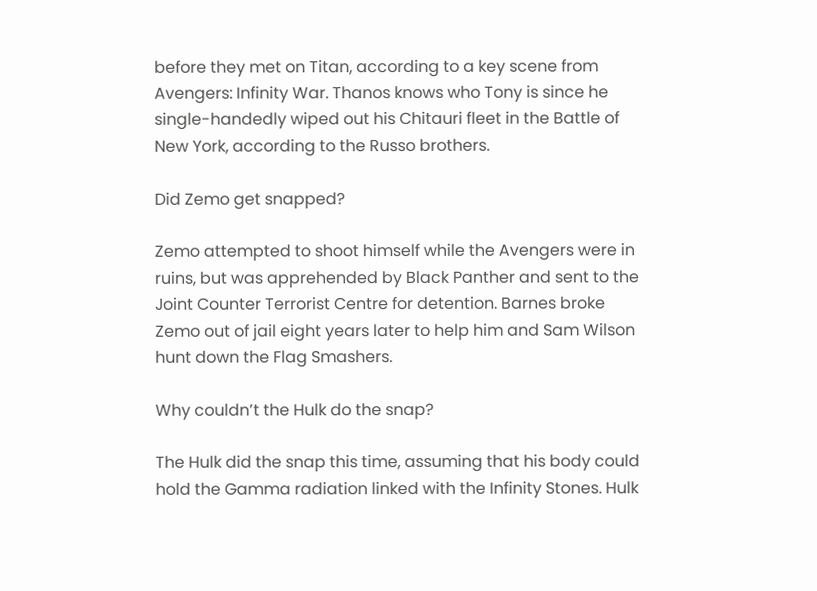before they met on Titan, according to a key scene from Avengers: Infinity War. Thanos knows who Tony is since he single-handedly wiped out his Chitauri fleet in the Battle of New York, according to the Russo brothers.

Did Zemo get snapped?

Zemo attempted to shoot himself while the Avengers were in ruins, but was apprehended by Black Panther and sent to the Joint Counter Terrorist Centre for detention. Barnes broke Zemo out of jail eight years later to help him and Sam Wilson hunt down the Flag Smashers.

Why couldn’t the Hulk do the snap?

The Hulk did the snap this time, assuming that his body could hold the Gamma radiation linked with the Infinity Stones. Hulk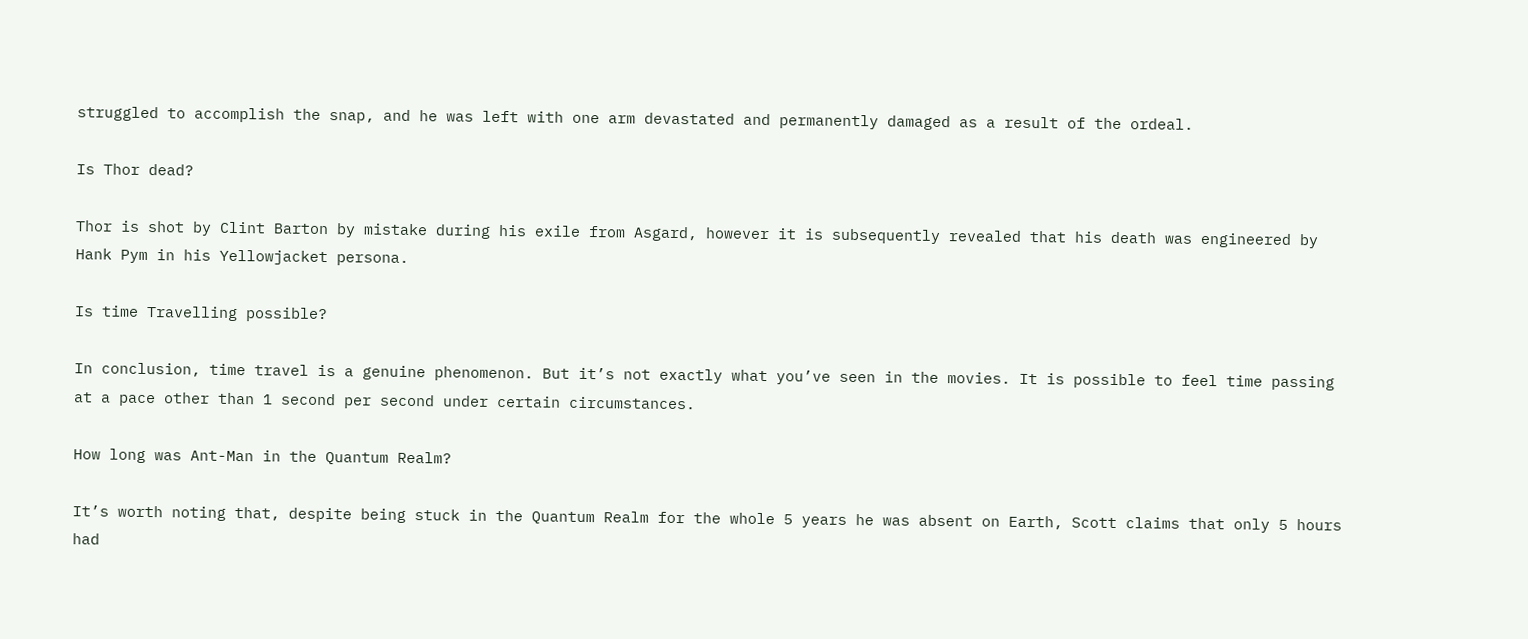struggled to accomplish the snap, and he was left with one arm devastated and permanently damaged as a result of the ordeal.

Is Thor dead?

Thor is shot by Clint Barton by mistake during his exile from Asgard, however it is subsequently revealed that his death was engineered by Hank Pym in his Yellowjacket persona.

Is time Travelling possible?

In conclusion, time travel is a genuine phenomenon. But it’s not exactly what you’ve seen in the movies. It is possible to feel time passing at a pace other than 1 second per second under certain circumstances.

How long was Ant-Man in the Quantum Realm?

It’s worth noting that, despite being stuck in the Quantum Realm for the whole 5 years he was absent on Earth, Scott claims that only 5 hours had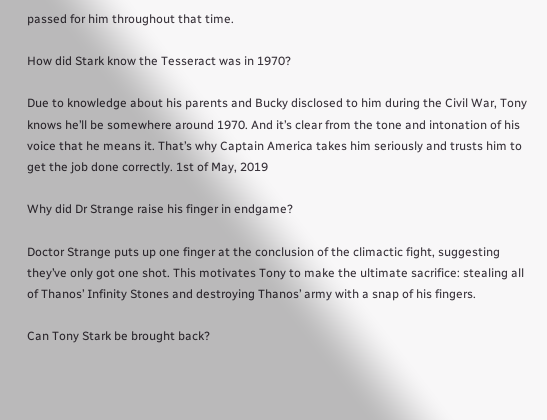passed for him throughout that time.

How did Stark know the Tesseract was in 1970?

Due to knowledge about his parents and Bucky disclosed to him during the Civil War, Tony knows he’ll be somewhere around 1970. And it’s clear from the tone and intonation of his voice that he means it. That’s why Captain America takes him seriously and trusts him to get the job done correctly. 1st of May, 2019

Why did Dr Strange raise his finger in endgame?

Doctor Strange puts up one finger at the conclusion of the climactic fight, suggesting they’ve only got one shot. This motivates Tony to make the ultimate sacrifice: stealing all of Thanos’ Infinity Stones and destroying Thanos’ army with a snap of his fingers.

Can Tony Stark be brought back?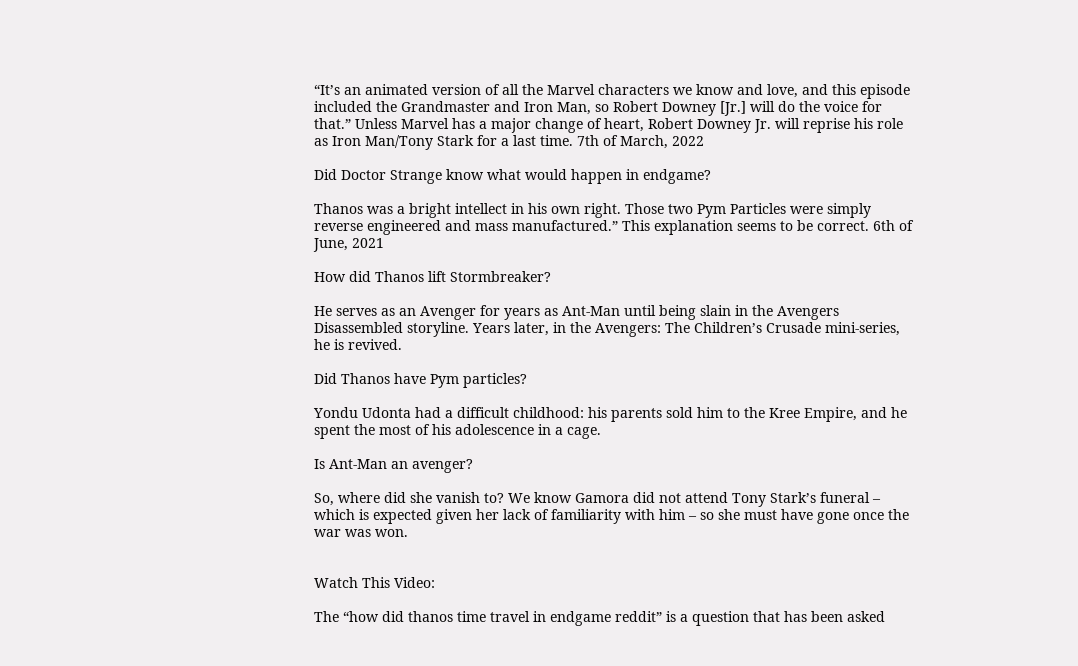“It’s an animated version of all the Marvel characters we know and love, and this episode included the Grandmaster and Iron Man, so Robert Downey [Jr.] will do the voice for that.” Unless Marvel has a major change of heart, Robert Downey Jr. will reprise his role as Iron Man/Tony Stark for a last time. 7th of March, 2022

Did Doctor Strange know what would happen in endgame?

Thanos was a bright intellect in his own right. Those two Pym Particles were simply reverse engineered and mass manufactured.” This explanation seems to be correct. 6th of June, 2021

How did Thanos lift Stormbreaker?

He serves as an Avenger for years as Ant-Man until being slain in the Avengers Disassembled storyline. Years later, in the Avengers: The Children’s Crusade mini-series, he is revived.

Did Thanos have Pym particles?

Yondu Udonta had a difficult childhood: his parents sold him to the Kree Empire, and he spent the most of his adolescence in a cage.

Is Ant-Man an avenger?

So, where did she vanish to? We know Gamora did not attend Tony Stark’s funeral – which is expected given her lack of familiarity with him – so she must have gone once the war was won.


Watch This Video:

The “how did thanos time travel in endgame reddit” is a question that has been asked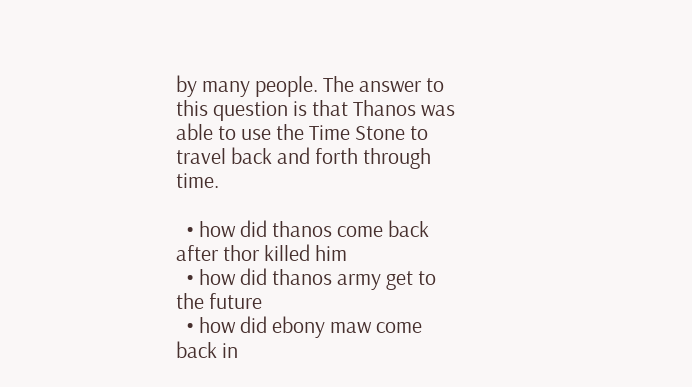by many people. The answer to this question is that Thanos was able to use the Time Stone to travel back and forth through time.

  • how did thanos come back after thor killed him
  • how did thanos army get to the future
  • how did ebony maw come back in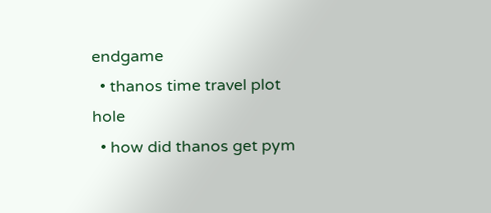endgame
  • thanos time travel plot hole
  • how did thanos get pym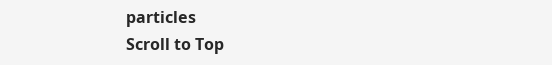particles
Scroll to Top